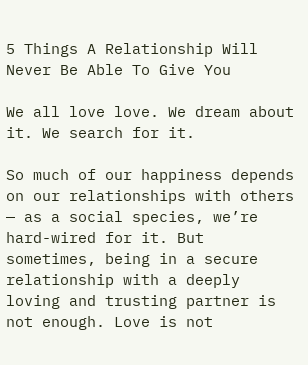5 Things A Relationship Will Never Be Able To Give You

We all love love. We dream about it. We search for it.

So much of our happiness depends on our relationships with others — as a social species, we’re hard-wired for it. But sometimes, being in a secure relationship with a deeply loving and trusting partner is not enough. Love is not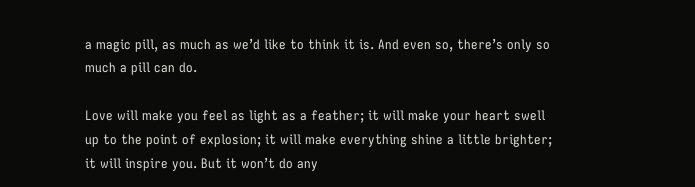a magic pill, as much as we’d like to think it is. And even so, there’s only so much a pill can do.

Love will make you feel as light as a feather; it will make your heart swell up to the point of explosion; it will make everything shine a little brighter; it will inspire you. But it won’t do any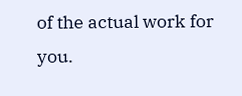of the actual work for you.